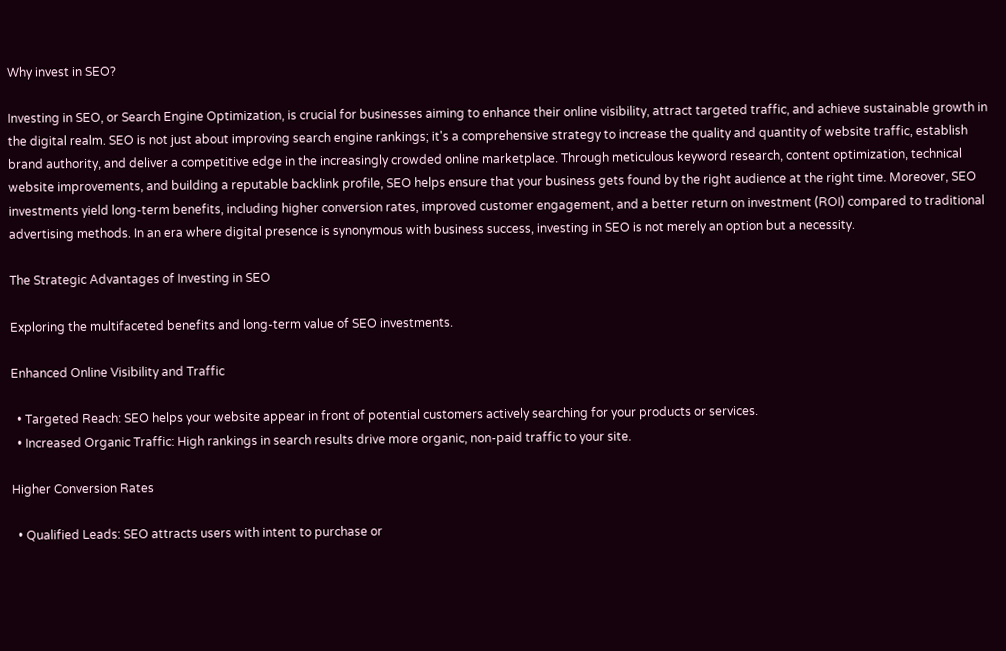Why invest in SEO?

Investing in SEO, or Search Engine Optimization, is crucial for businesses aiming to enhance their online visibility, attract targeted traffic, and achieve sustainable growth in the digital realm. SEO is not just about improving search engine rankings; it's a comprehensive strategy to increase the quality and quantity of website traffic, establish brand authority, and deliver a competitive edge in the increasingly crowded online marketplace. Through meticulous keyword research, content optimization, technical website improvements, and building a reputable backlink profile, SEO helps ensure that your business gets found by the right audience at the right time. Moreover, SEO investments yield long-term benefits, including higher conversion rates, improved customer engagement, and a better return on investment (ROI) compared to traditional advertising methods. In an era where digital presence is synonymous with business success, investing in SEO is not merely an option but a necessity.

The Strategic Advantages of Investing in SEO

Exploring the multifaceted benefits and long-term value of SEO investments.

Enhanced Online Visibility and Traffic

  • Targeted Reach: SEO helps your website appear in front of potential customers actively searching for your products or services.
  • Increased Organic Traffic: High rankings in search results drive more organic, non-paid traffic to your site.

Higher Conversion Rates

  • Qualified Leads: SEO attracts users with intent to purchase or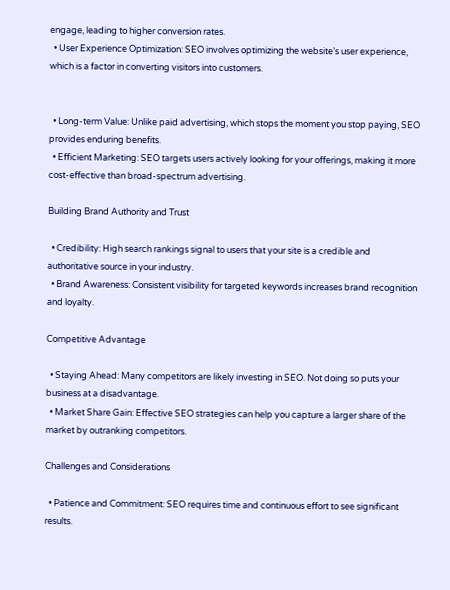engage, leading to higher conversion rates.
  • User Experience Optimization: SEO involves optimizing the website’s user experience, which is a factor in converting visitors into customers.


  • Long-term Value: Unlike paid advertising, which stops the moment you stop paying, SEO provides enduring benefits.
  • Efficient Marketing: SEO targets users actively looking for your offerings, making it more cost-effective than broad-spectrum advertising.

Building Brand Authority and Trust

  • Credibility: High search rankings signal to users that your site is a credible and authoritative source in your industry.
  • Brand Awareness: Consistent visibility for targeted keywords increases brand recognition and loyalty.

Competitive Advantage

  • Staying Ahead: Many competitors are likely investing in SEO. Not doing so puts your business at a disadvantage.
  • Market Share Gain: Effective SEO strategies can help you capture a larger share of the market by outranking competitors.

Challenges and Considerations

  • Patience and Commitment: SEO requires time and continuous effort to see significant results.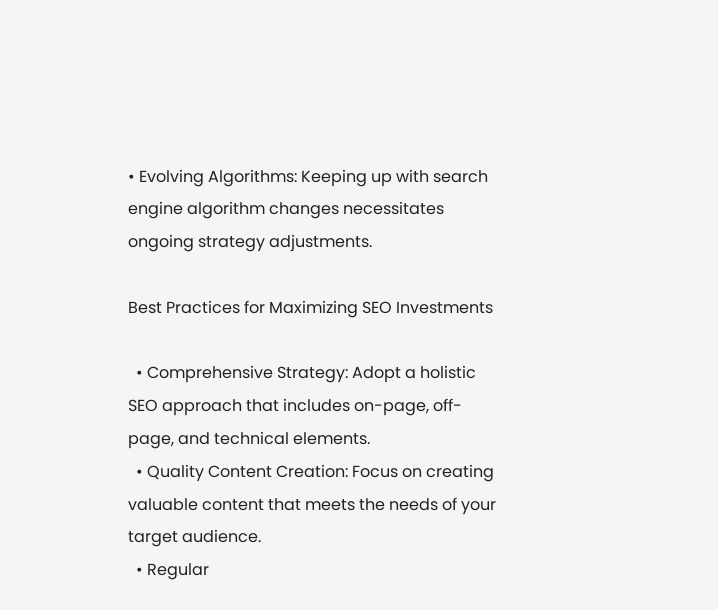• Evolving Algorithms: Keeping up with search engine algorithm changes necessitates ongoing strategy adjustments.

Best Practices for Maximizing SEO Investments

  • Comprehensive Strategy: Adopt a holistic SEO approach that includes on-page, off-page, and technical elements.
  • Quality Content Creation: Focus on creating valuable content that meets the needs of your target audience.
  • Regular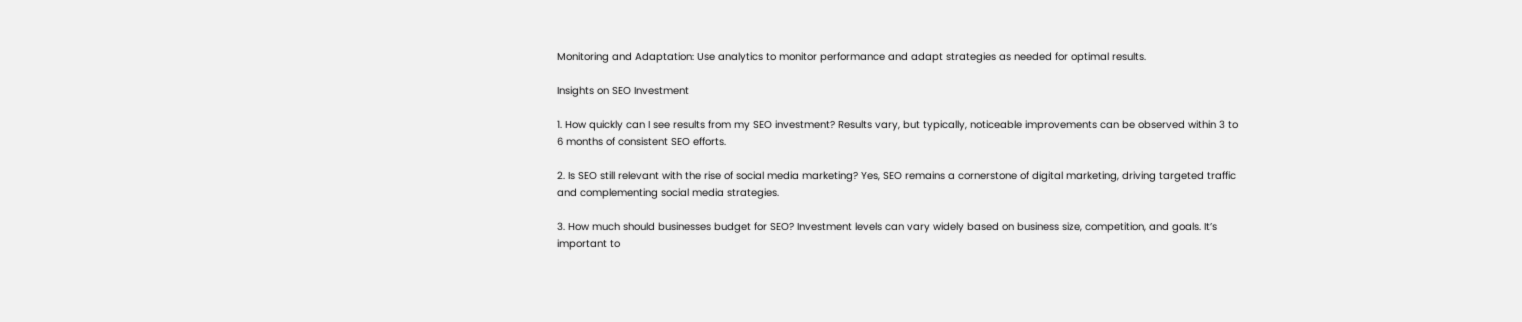Monitoring and Adaptation: Use analytics to monitor performance and adapt strategies as needed for optimal results.

Insights on SEO Investment

1. How quickly can I see results from my SEO investment? Results vary, but typically, noticeable improvements can be observed within 3 to 6 months of consistent SEO efforts.

2. Is SEO still relevant with the rise of social media marketing? Yes, SEO remains a cornerstone of digital marketing, driving targeted traffic and complementing social media strategies.

3. How much should businesses budget for SEO? Investment levels can vary widely based on business size, competition, and goals. It’s important to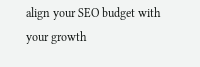align your SEO budget with your growth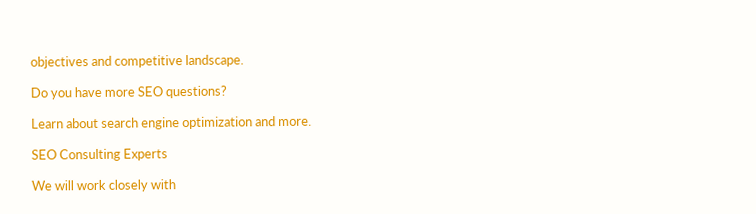objectives and competitive landscape.

Do you have more SEO questions?

Learn about search engine optimization and more.

SEO Consulting Experts

We will work closely with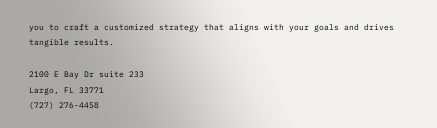you to craft a customized strategy that aligns with your goals and drives tangible results.

2100 E Bay Dr suite 233
Largo, FL 33771
(727) 276-4458